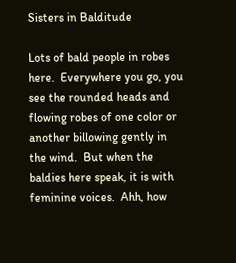Sisters in Balditude

Lots of bald people in robes here.  Everywhere you go, you see the rounded heads and flowing robes of one color or another billowing gently in the wind.  But when the baldies here speak, it is with feminine voices.  Ahh, how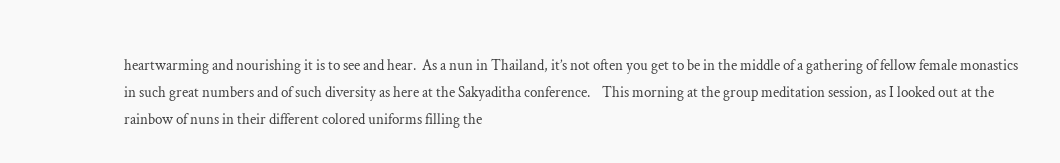heartwarming and nourishing it is to see and hear.  As a nun in Thailand, it’s not often you get to be in the middle of a gathering of fellow female monastics in such great numbers and of such diversity as here at the Sakyaditha conference.    This morning at the group meditation session, as I looked out at the rainbow of nuns in their different colored uniforms filling the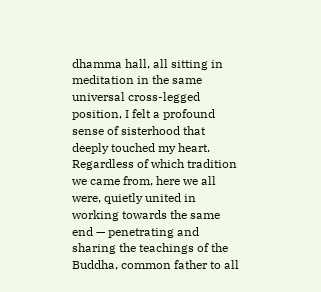dhamma hall, all sitting in meditation in the same universal cross-legged position, I felt a profound sense of sisterhood that deeply touched my heart.  Regardless of which tradition we came from, here we all were, quietly united in working towards the same end — penetrating and sharing the teachings of the Buddha, common father to all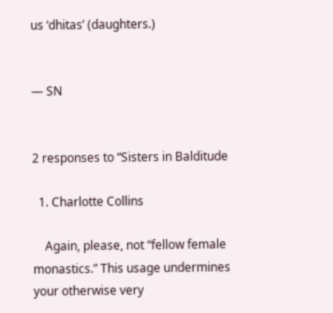us ‘dhitas’ (daughters.)


— SN


2 responses to “Sisters in Balditude

  1. Charlotte Collins

    Again, please, not “fellow female monastics.” This usage undermines your otherwise very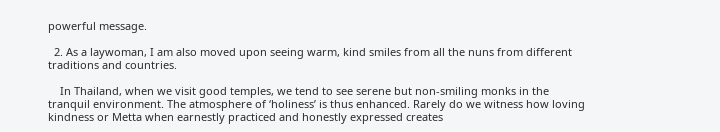powerful message.

  2. As a laywoman, I am also moved upon seeing warm, kind smiles from all the nuns from different traditions and countries.

    In Thailand, when we visit good temples, we tend to see serene but non-smiling monks in the tranquil environment. The atmosphere of ‘holiness’ is thus enhanced. Rarely do we witness how loving kindness or Metta when earnestly practiced and honestly expressed creates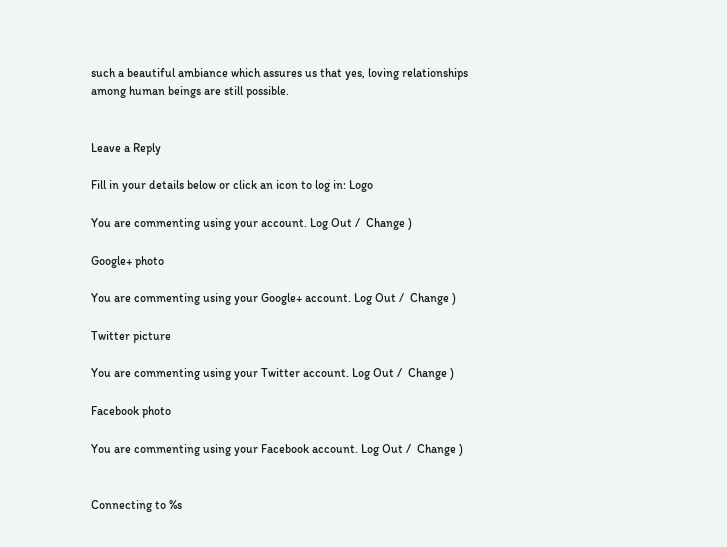such a beautiful ambiance which assures us that yes, loving relationships among human beings are still possible.


Leave a Reply

Fill in your details below or click an icon to log in: Logo

You are commenting using your account. Log Out /  Change )

Google+ photo

You are commenting using your Google+ account. Log Out /  Change )

Twitter picture

You are commenting using your Twitter account. Log Out /  Change )

Facebook photo

You are commenting using your Facebook account. Log Out /  Change )


Connecting to %s